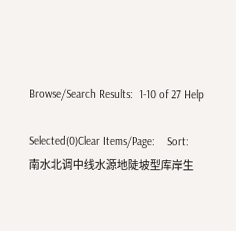Browse/Search Results:  1-10 of 27 Help

Selected(0)Clear Items/Page:    Sort:
南水北调中线水源地陡坡型库岸生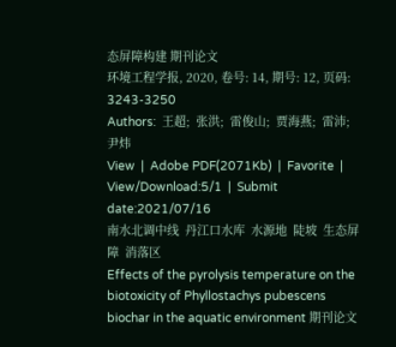态屏障构建 期刊论文
环境工程学报, 2020, 卷号: 14, 期号: 12, 页码: 3243-3250
Authors:  王超;  张洪;  雷俊山;  贾海燕;  雷沛;  尹炜
View  |  Adobe PDF(2071Kb)  |  Favorite  |  View/Download:5/1  |  Submit date:2021/07/16
南水北调中线  丹江口水库  水源地  陡坡  生态屏障  消落区
Effects of the pyrolysis temperature on the biotoxicity of Phyllostachys pubescens biochar in the aquatic environment 期刊论文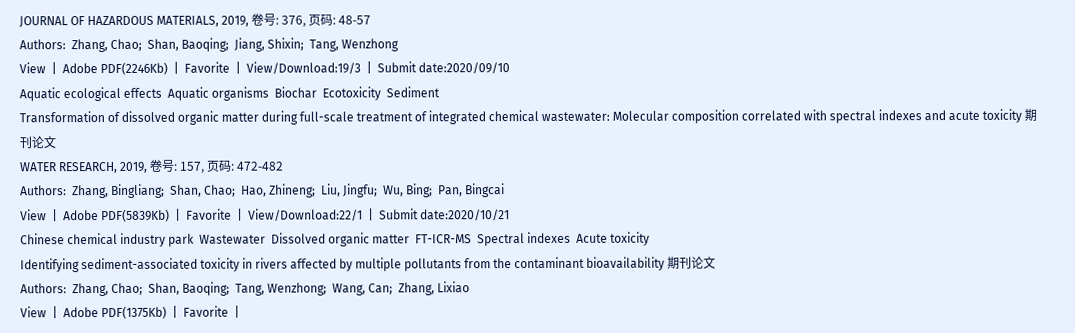JOURNAL OF HAZARDOUS MATERIALS, 2019, 卷号: 376, 页码: 48-57
Authors:  Zhang, Chao;  Shan, Baoqing;  Jiang, Shixin;  Tang, Wenzhong
View  |  Adobe PDF(2246Kb)  |  Favorite  |  View/Download:19/3  |  Submit date:2020/09/10
Aquatic ecological effects  Aquatic organisms  Biochar  Ecotoxicity  Sediment
Transformation of dissolved organic matter during full-scale treatment of integrated chemical wastewater: Molecular composition correlated with spectral indexes and acute toxicity 期刊论文
WATER RESEARCH, 2019, 卷号: 157, 页码: 472-482
Authors:  Zhang, Bingliang;  Shan, Chao;  Hao, Zhineng;  Liu, Jingfu;  Wu, Bing;  Pan, Bingcai
View  |  Adobe PDF(5839Kb)  |  Favorite  |  View/Download:22/1  |  Submit date:2020/10/21
Chinese chemical industry park  Wastewater  Dissolved organic matter  FT-ICR-MS  Spectral indexes  Acute toxicity
Identifying sediment-associated toxicity in rivers affected by multiple pollutants from the contaminant bioavailability 期刊论文
Authors:  Zhang, Chao;  Shan, Baoqing;  Tang, Wenzhong;  Wang, Can;  Zhang, Lixiao
View  |  Adobe PDF(1375Kb)  |  Favorite  |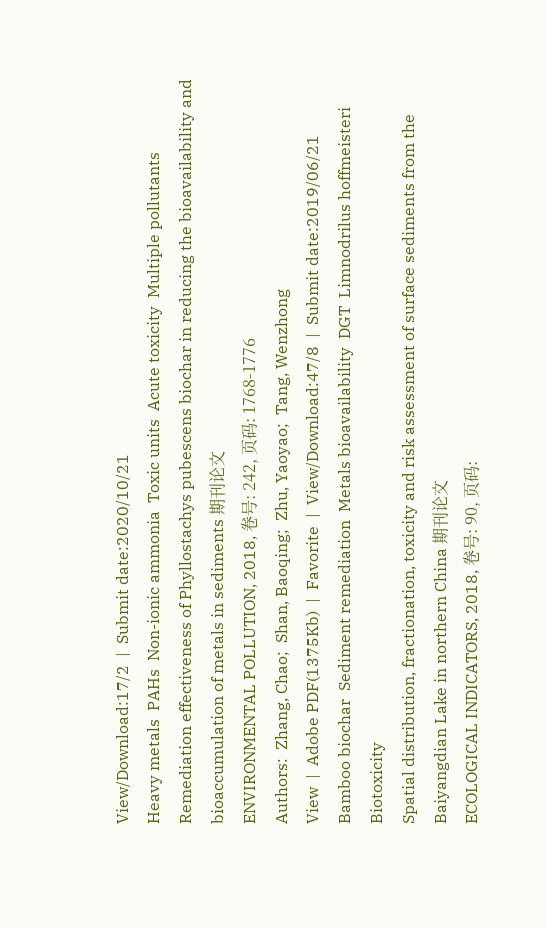View/Download:17/2  |  Submit date:2020/10/21
Heavy metals  PAHs  Non-ionic ammonia  Toxic units  Acute toxicity  Multiple pollutants
Remediation effectiveness of Phyllostachys pubescens biochar in reducing the bioavailability and bioaccumulation of metals in sediments 期刊论文
ENVIRONMENTAL POLLUTION, 2018, 卷号: 242, 页码: 1768-1776
Authors:  Zhang, Chao;  Shan, Baoqing;  Zhu, Yaoyao;  Tang, Wenzhong
View  |  Adobe PDF(1375Kb)  |  Favorite  |  View/Download:47/8  |  Submit date:2019/06/21
Bamboo biochar  Sediment remediation  Metals bioavailability  DGT  Limnodrilus hoffmeisteri  Biotoxicity
Spatial distribution, fractionation, toxicity and risk assessment of surface sediments from the Baiyangdian Lake in northern China 期刊论文
ECOLOGICAL INDICATORS, 2018, 卷号: 90, 页码: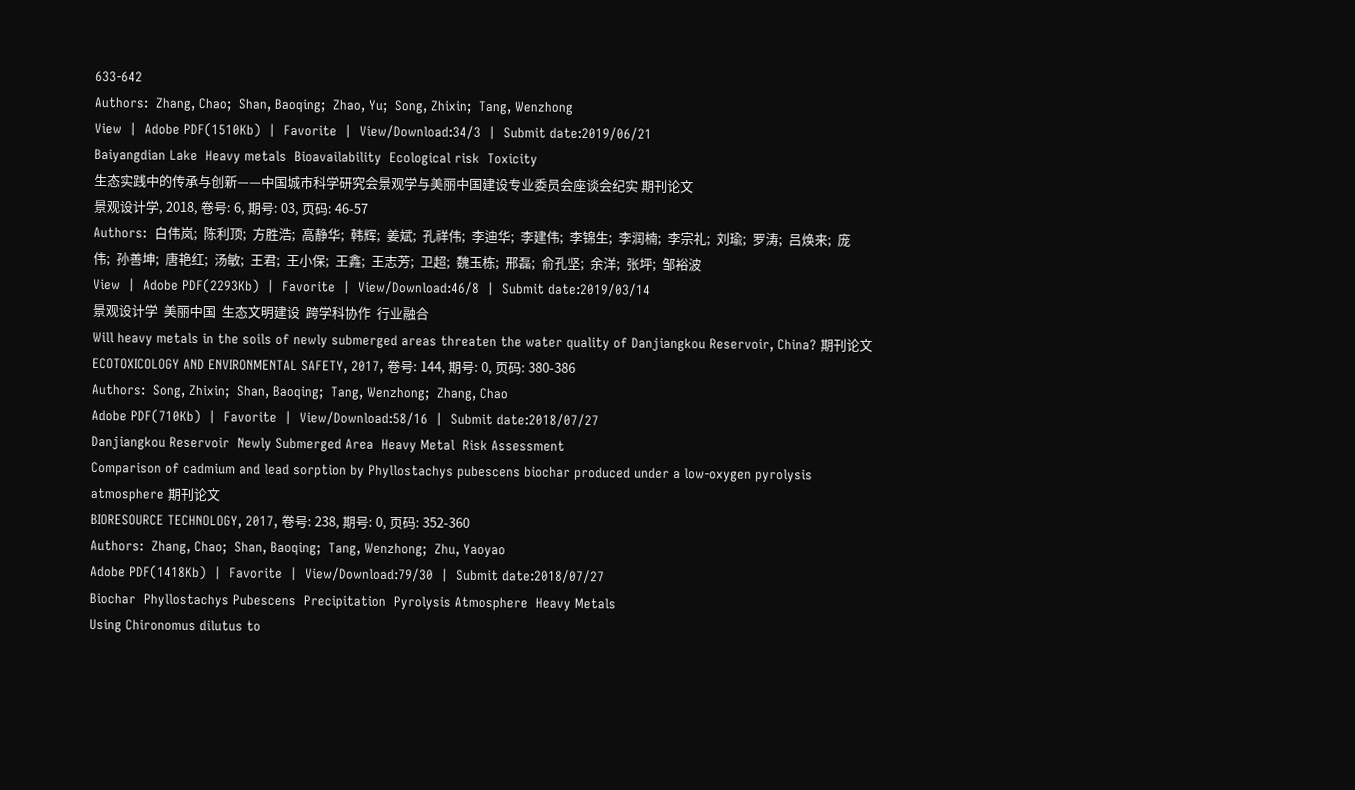633-642
Authors:  Zhang, Chao;  Shan, Baoqing;  Zhao, Yu;  Song, Zhixin;  Tang, Wenzhong
View  |  Adobe PDF(1510Kb)  |  Favorite  |  View/Download:34/3  |  Submit date:2019/06/21
Baiyangdian Lake  Heavy metals  Bioavailability  Ecological risk  Toxicity
生态实践中的传承与创新——中国城市科学研究会景观学与美丽中国建设专业委员会座谈会纪实 期刊论文
景观设计学, 2018, 卷号: 6, 期号: 03, 页码: 46-57
Authors:  白伟岚;  陈利顶;  方胜浩;  高静华;  韩辉;  姜斌;  孔祥伟;  李迪华;  李建伟;  李锦生;  李润楠;  李宗礼;  刘瑜;  罗涛;  吕焕来;  庞伟;  孙善坤;  唐艳红;  汤敏;  王君;  王小保;  王鑫;  王志芳;  卫超;  魏玉栋;  邢磊;  俞孔坚;  余洋;  张坪;  邹裕波
View  |  Adobe PDF(2293Kb)  |  Favorite  |  View/Download:46/8  |  Submit date:2019/03/14
景观设计学  美丽中国  生态文明建设  跨学科协作  行业融合
Will heavy metals in the soils of newly submerged areas threaten the water quality of Danjiangkou Reservoir, China? 期刊论文
ECOTOXICOLOGY AND ENVIRONMENTAL SAFETY, 2017, 卷号: 144, 期号: 0, 页码: 380-386
Authors:  Song, Zhixin;  Shan, Baoqing;  Tang, Wenzhong;  Zhang, Chao
Adobe PDF(710Kb)  |  Favorite  |  View/Download:58/16  |  Submit date:2018/07/27
Danjiangkou Reservoir  Newly Submerged Area  Heavy Metal  Risk Assessment
Comparison of cadmium and lead sorption by Phyllostachys pubescens biochar produced under a low-oxygen pyrolysis atmosphere 期刊论文
BIORESOURCE TECHNOLOGY, 2017, 卷号: 238, 期号: 0, 页码: 352-360
Authors:  Zhang, Chao;  Shan, Baoqing;  Tang, Wenzhong;  Zhu, Yaoyao
Adobe PDF(1418Kb)  |  Favorite  |  View/Download:79/30  |  Submit date:2018/07/27
Biochar  Phyllostachys Pubescens  Precipitation  Pyrolysis Atmosphere  Heavy Metals
Using Chironomus dilutus to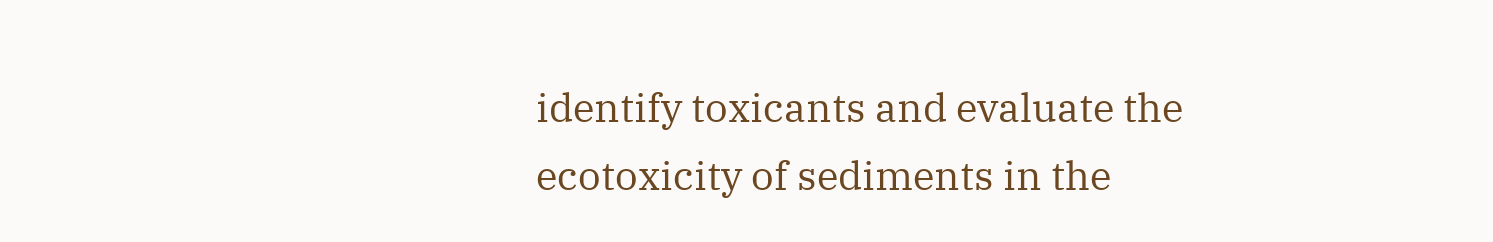identify toxicants and evaluate the ecotoxicity of sediments in the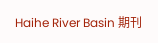Haihe River Basin 期刊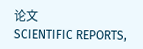论文
SCIENTIFIC REPORTS,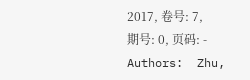2017, 卷号: 7, 期号: 0, 页码: -
Authors:  Zhu,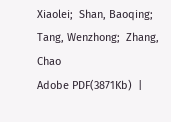Xiaolei;  Shan, Baoqing;  Tang, Wenzhong;  Zhang, Chao
Adobe PDF(3871Kb)  |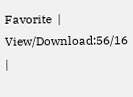Favorite  |  View/Download:56/16  |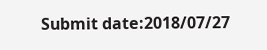Submit date:2018/07/27